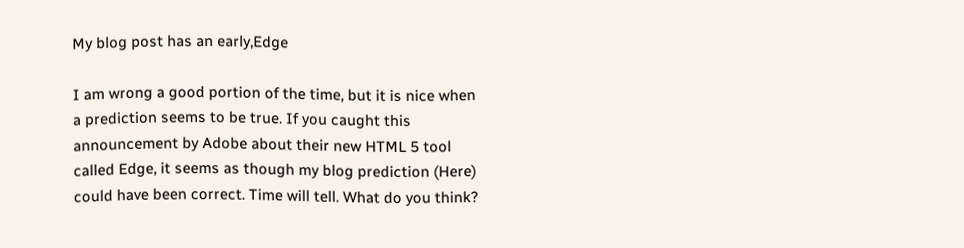My blog post has an early,Edge

I am wrong a good portion of the time, but it is nice when a prediction seems to be true. If you caught this announcement by Adobe about their new HTML 5 tool called Edge, it seems as though my blog prediction (Here) could have been correct. Time will tell. What do you think?